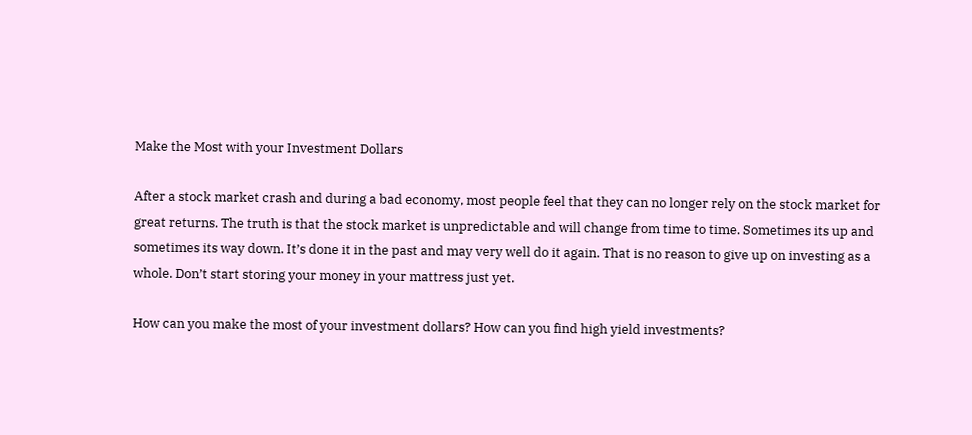Make the Most with your Investment Dollars

After a stock market crash and during a bad economy, most people feel that they can no longer rely on the stock market for great returns. The truth is that the stock market is unpredictable and will change from time to time. Sometimes its up and sometimes its way down. It’s done it in the past and may very well do it again. That is no reason to give up on investing as a whole. Don’t start storing your money in your mattress just yet.

How can you make the most of your investment dollars? How can you find high yield investments?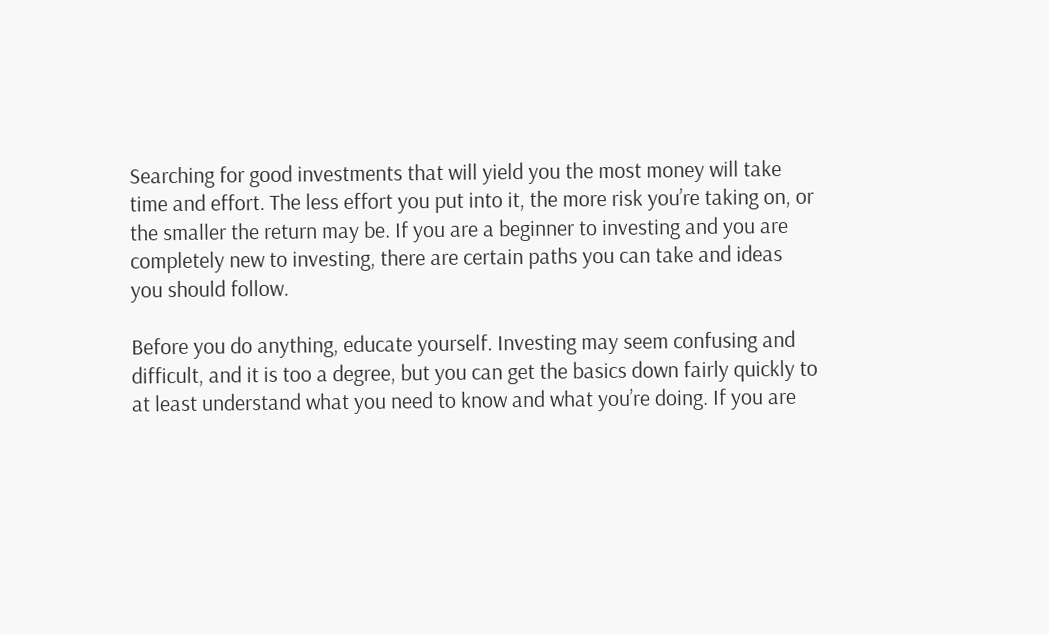Searching for good investments that will yield you the most money will take time and effort. The less effort you put into it, the more risk you’re taking on, or the smaller the return may be. If you are a beginner to investing and you are completely new to investing, there are certain paths you can take and ideas you should follow.

Before you do anything, educate yourself. Investing may seem confusing and difficult, and it is too a degree, but you can get the basics down fairly quickly to at least understand what you need to know and what you’re doing. If you are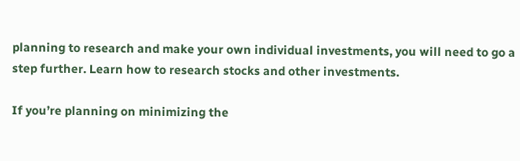planning to research and make your own individual investments, you will need to go a step further. Learn how to research stocks and other investments.

If you’re planning on minimizing the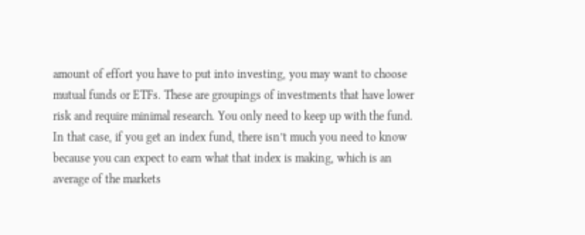amount of effort you have to put into investing, you may want to choose mutual funds or ETFs. These are groupings of investments that have lower risk and require minimal research. You only need to keep up with the fund. In that case, if you get an index fund, there isn’t much you need to know because you can expect to earn what that index is making, which is an average of the markets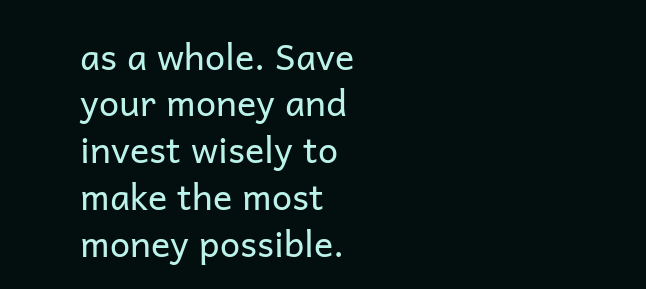as a whole. Save your money and invest wisely to make the most money possible.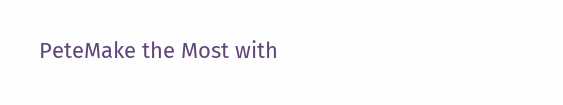PeteMake the Most with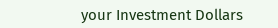your Investment Dollars